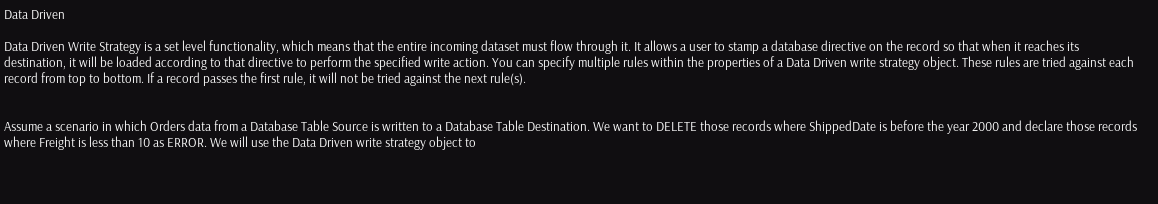Data Driven

Data Driven Write Strategy is a set level functionality, which means that the entire incoming dataset must flow through it. It allows a user to stamp a database directive on the record so that when it reaches its destination, it will be loaded according to that directive to perform the specified write action. You can specify multiple rules within the properties of a Data Driven write strategy object. These rules are tried against each record from top to bottom. If a record passes the first rule, it will not be tried against the next rule(s).


Assume a scenario in which Orders data from a Database Table Source is written to a Database Table Destination. We want to DELETE those records where ShippedDate is before the year 2000 and declare those records where Freight is less than 10 as ERROR. We will use the Data Driven write strategy object to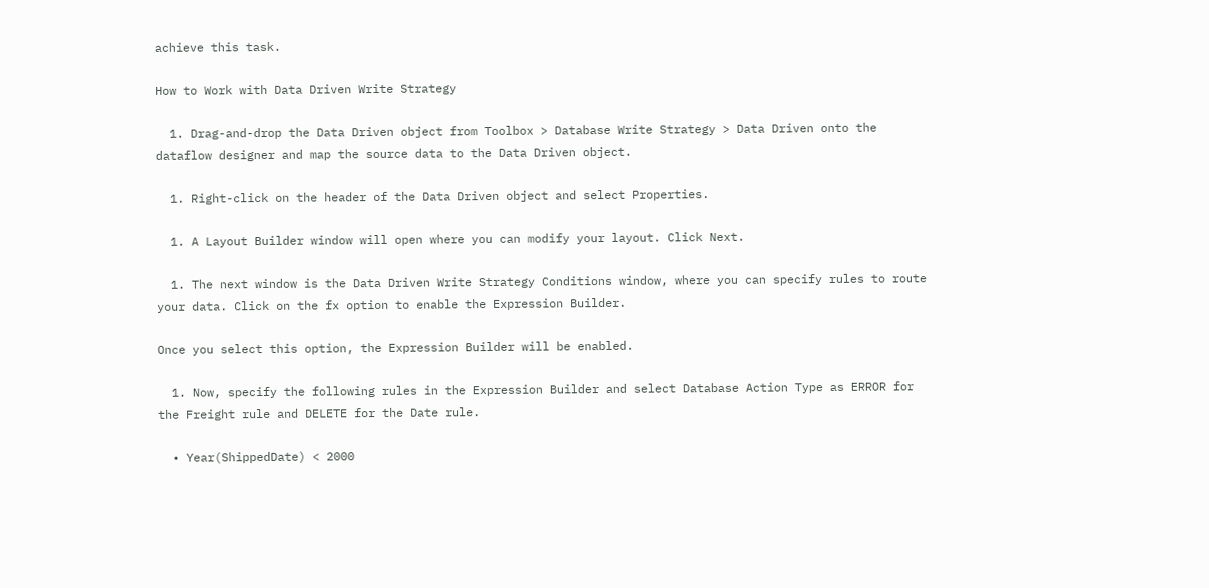achieve this task.

How to Work with Data Driven Write Strategy

  1. Drag-and-drop the Data Driven object from Toolbox > Database Write Strategy > Data Driven onto the dataflow designer and map the source data to the Data Driven object.

  1. Right-click on the header of the Data Driven object and select Properties.

  1. A Layout Builder window will open where you can modify your layout. Click Next.

  1. The next window is the Data Driven Write Strategy Conditions window, where you can specify rules to route your data. Click on the fx option to enable the Expression Builder.

Once you select this option, the Expression Builder will be enabled.

  1. Now, specify the following rules in the Expression Builder and select Database Action Type as ERROR for the Freight rule and DELETE for the Date rule.

  • Year(ShippedDate) < 2000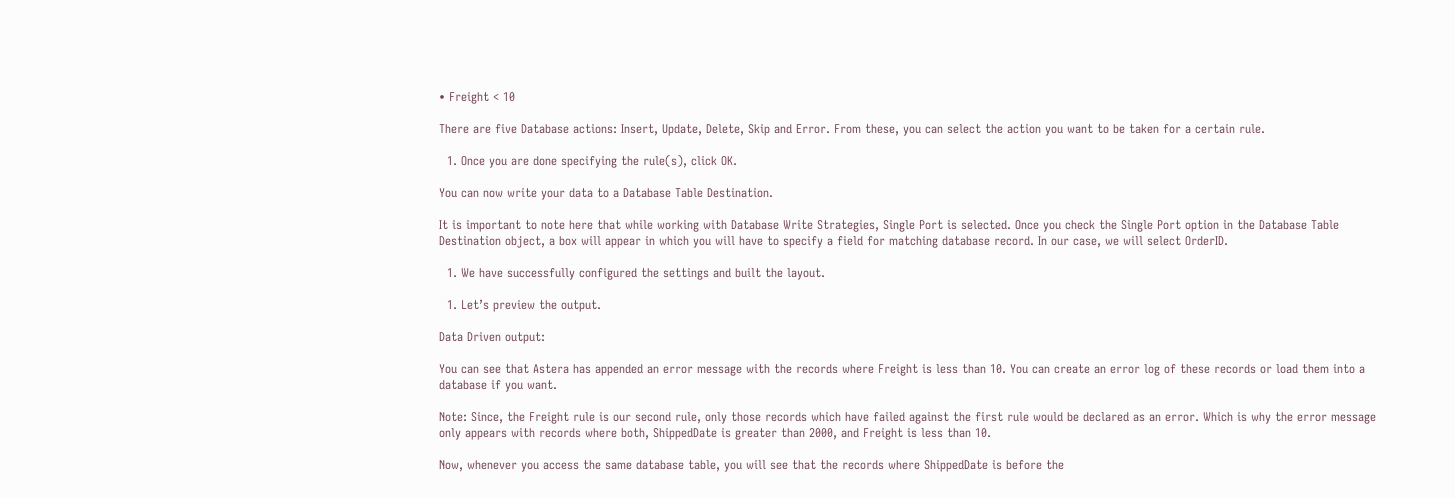• Freight < 10

There are five Database actions: Insert, Update, Delete, Skip and Error. From these, you can select the action you want to be taken for a certain rule.

  1. Once you are done specifying the rule(s), click OK.

You can now write your data to a Database Table Destination.

It is important to note here that while working with Database Write Strategies, Single Port is selected. Once you check the Single Port option in the Database Table Destination object, a box will appear in which you will have to specify a field for matching database record. In our case, we will select OrderID.

  1. We have successfully configured the settings and built the layout.

  1. Let’s preview the output.

Data Driven output:

You can see that Astera has appended an error message with the records where Freight is less than 10. You can create an error log of these records or load them into a database if you want.

Note: Since, the Freight rule is our second rule, only those records which have failed against the first rule would be declared as an error. Which is why the error message only appears with records where both, ShippedDate is greater than 2000, and Freight is less than 10.

Now, whenever you access the same database table, you will see that the records where ShippedDate is before the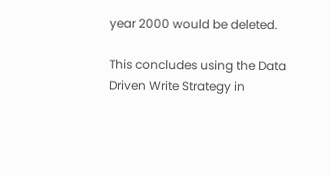year 2000 would be deleted.

This concludes using the Data Driven Write Strategy in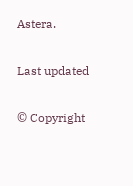Astera.

Last updated

© Copyright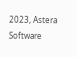2023, Astera Software